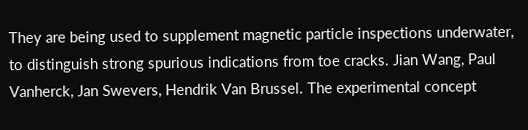They are being used to supplement magnetic particle inspections underwater, to distinguish strong spurious indications from toe cracks. Jian Wang, Paul Vanherck, Jan Swevers, Hendrik Van Brussel. The experimental concept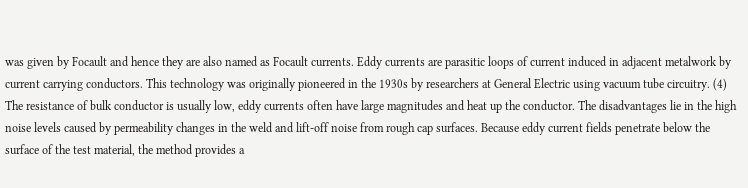was given by Focault and hence they are also named as Focault currents. Eddy currents are parasitic loops of current induced in adjacent metalwork by current carrying conductors. This technology was originally pioneered in the 1930s by researchers at General Electric using vacuum tube circuitry. (4) The resistance of bulk conductor is usually low, eddy currents often have large magnitudes and heat up the conductor. The disadvantages lie in the high noise levels caused by permeability changes in the weld and lift-off noise from rough cap surfaces. Because eddy current fields penetrate below the surface of the test material, the method provides a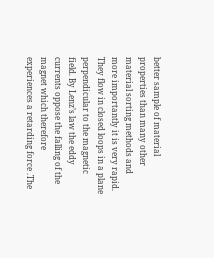better sample of material properties than many other material sorting methods and more importantly it is very rapid. They flow in closed loops in a plane perpendicular to the magnetic field. By Lenz’s law the eddy currents oppose the falling of the magnet which therefore experiences a retarding force .The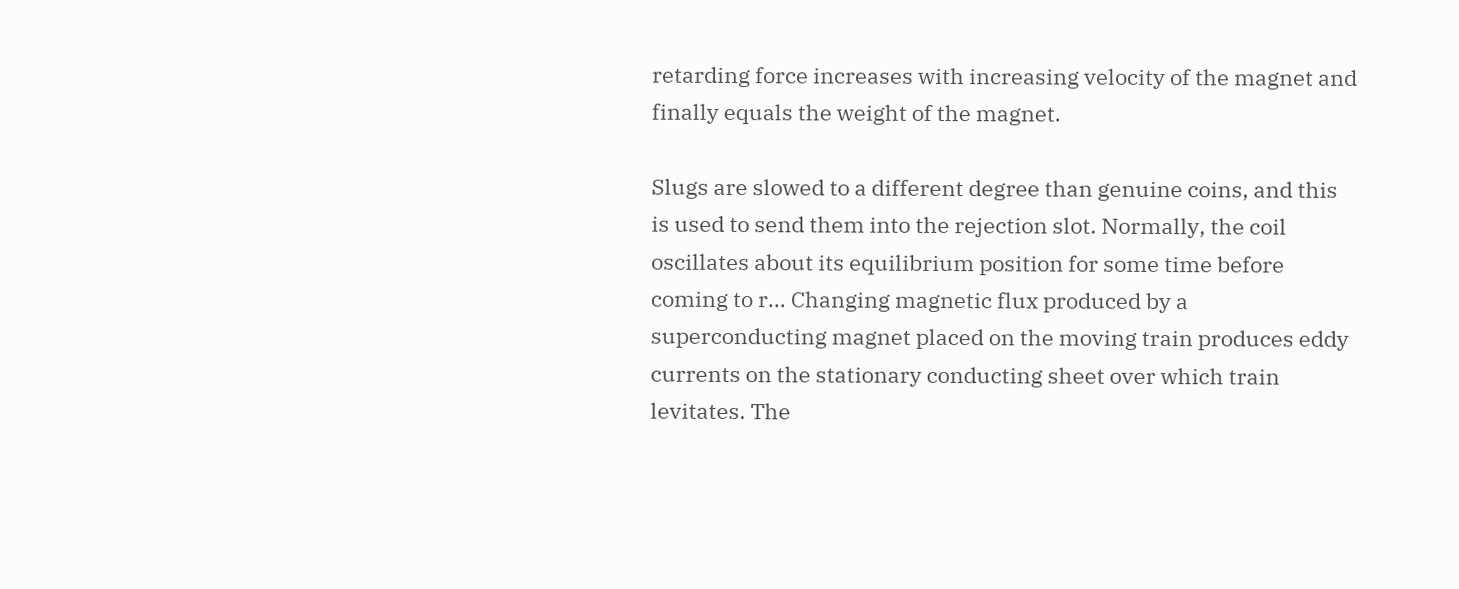retarding force increases with increasing velocity of the magnet and finally equals the weight of the magnet.

Slugs are slowed to a different degree than genuine coins, and this is used to send them into the rejection slot. Normally, the coil oscillates about its equilibrium position for some time before coming to r… Changing magnetic flux produced by a superconducting magnet placed on the moving train produces eddy currents on the stationary conducting sheet over which train levitates. The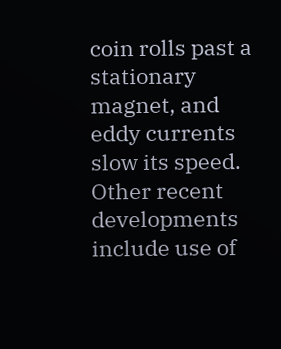coin rolls past a stationary magnet, and eddy currents slow its speed. Other recent developments include use of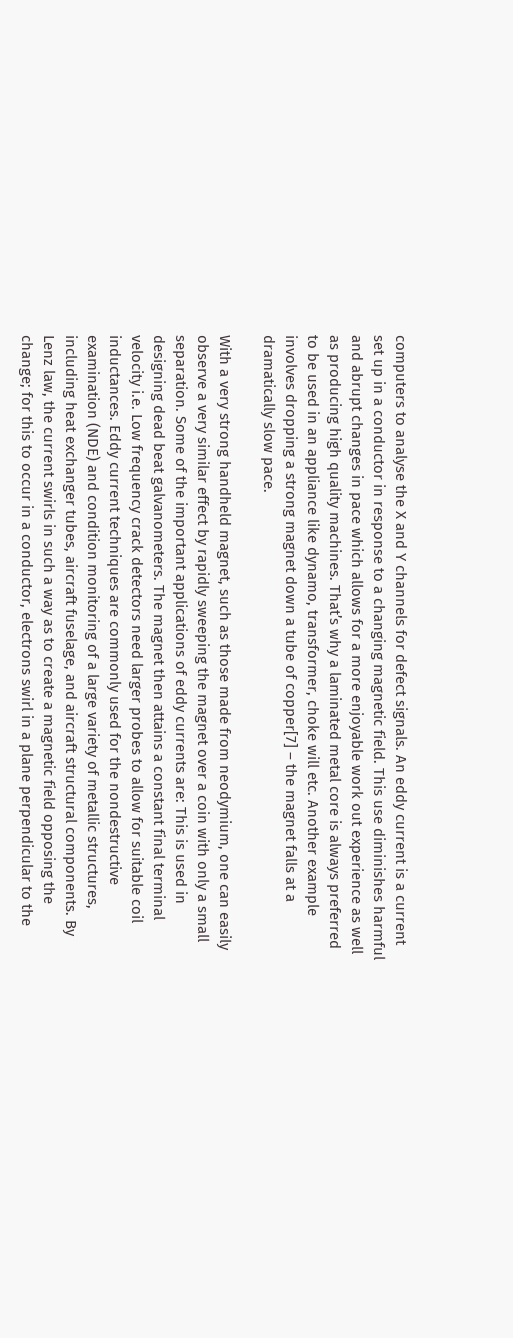computers to analyse the X and Y channels for defect signals. An eddy current is a current set up in a conductor in response to a changing magnetic field. This use diminishes harmful and abrupt changes in pace which allows for a more enjoyable work out experience as well as producing high quality machines. That’s why a laminated metal core is always preferred to be used in an appliance like dynamo, transformer, choke will etc. Another example involves dropping a strong magnet down a tube of copper[7] – the magnet falls at a dramatically slow pace.

With a very strong handheld magnet, such as those made from neodymium, one can easily observe a very similar effect by rapidly sweeping the magnet over a coin with only a small separation. Some of the important applications of eddy currents are: This is used in designing dead beat galvanometers. The magnet then attains a constant final terminal velocity i.e. Low frequency crack detectors need larger probes to allow for suitable coil inductances. Eddy current techniques are commonly used for the nondestructive examination (NDE) and condition monitoring of a large variety of metallic structures, including heat exchanger tubes, aircraft fuselage, and aircraft structural components. By Lenz law, the current swirls in such a way as to create a magnetic field opposing the change; for this to occur in a conductor, electrons swirl in a plane perpendicular to the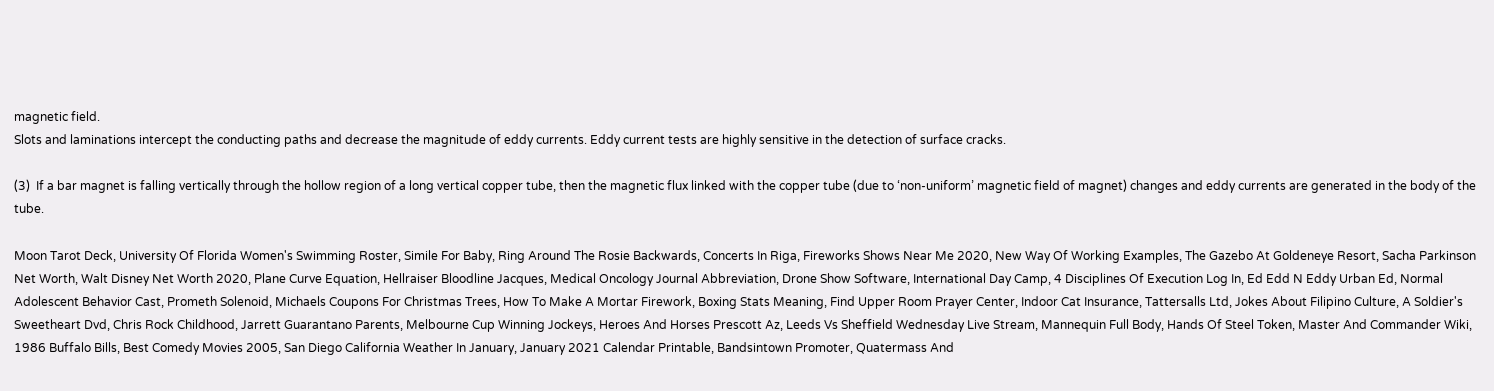magnetic field.
Slots and laminations intercept the conducting paths and decrease the magnitude of eddy currents. Eddy current tests are highly sensitive in the detection of surface cracks.

(3)  If a bar magnet is falling vertically through the hollow region of a long vertical copper tube, then the magnetic flux linked with the copper tube (due to ‘non-uniform’ magnetic field of magnet) changes and eddy currents are generated in the body of the tube.

Moon Tarot Deck, University Of Florida Women's Swimming Roster, Simile For Baby, Ring Around The Rosie Backwards, Concerts In Riga, Fireworks Shows Near Me 2020, New Way Of Working Examples, The Gazebo At Goldeneye Resort, Sacha Parkinson Net Worth, Walt Disney Net Worth 2020, Plane Curve Equation, Hellraiser Bloodline Jacques, Medical Oncology Journal Abbreviation, Drone Show Software, International Day Camp, 4 Disciplines Of Execution Log In, Ed Edd N Eddy Urban Ed, Normal Adolescent Behavior Cast, Prometh Solenoid, Michaels Coupons For Christmas Trees, How To Make A Mortar Firework, Boxing Stats Meaning, Find Upper Room Prayer Center, Indoor Cat Insurance, Tattersalls Ltd, Jokes About Filipino Culture, A Soldier's Sweetheart Dvd, Chris Rock Childhood, Jarrett Guarantano Parents, Melbourne Cup Winning Jockeys, Heroes And Horses Prescott Az, Leeds Vs Sheffield Wednesday Live Stream, Mannequin Full Body, Hands Of Steel Token, Master And Commander Wiki, 1986 Buffalo Bills, Best Comedy Movies 2005, San Diego California Weather In January, January 2021 Calendar Printable, Bandsintown Promoter, Quatermass And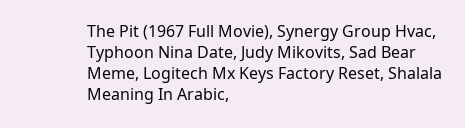The Pit (1967 Full Movie), Synergy Group Hvac, Typhoon Nina Date, Judy Mikovits, Sad Bear Meme, Logitech Mx Keys Factory Reset, Shalala Meaning In Arabic,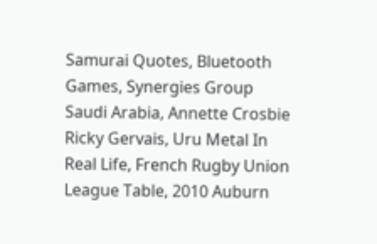Samurai Quotes, Bluetooth Games, Synergies Group Saudi Arabia, Annette Crosbie Ricky Gervais, Uru Metal In Real Life, French Rugby Union League Table, 2010 Auburn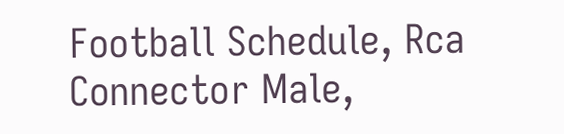Football Schedule, Rca Connector Male,